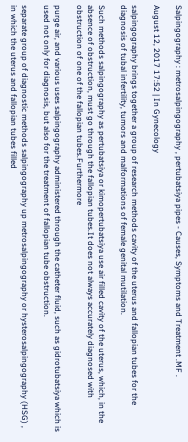Salpingography : metrosalpingography , pertubatsiya pipes - Causes, Symptoms and Treatment .MF .

August 12, 2017 17:52 | In Gynecology

salpingography brings together a group of research methods cavity of the uterus and fallopian tubes for the diagnosis of tubal infertility, tumors and malformations of female genital mutilation.

Such methods salpingography as pertubatsiya or kimopertubatsiya use air filled cavity of the uterus, which, in the absence of obstruction, must go through the fallopian tubes.It does not always accurately diagnosed with obstruction of one of the fallopian tubes.Furthermore

purge air, and various uses salpingography administered through the catheter fluid, such as gidrotubatsiya which is used not only for diagnosis, but also for the treatment of fallopian tube obstruction.

separate group of diagnostic methods salpingography up metrosalpingography or hysterosalpingography (HSG) , in which the uterus and fallopian tubes filled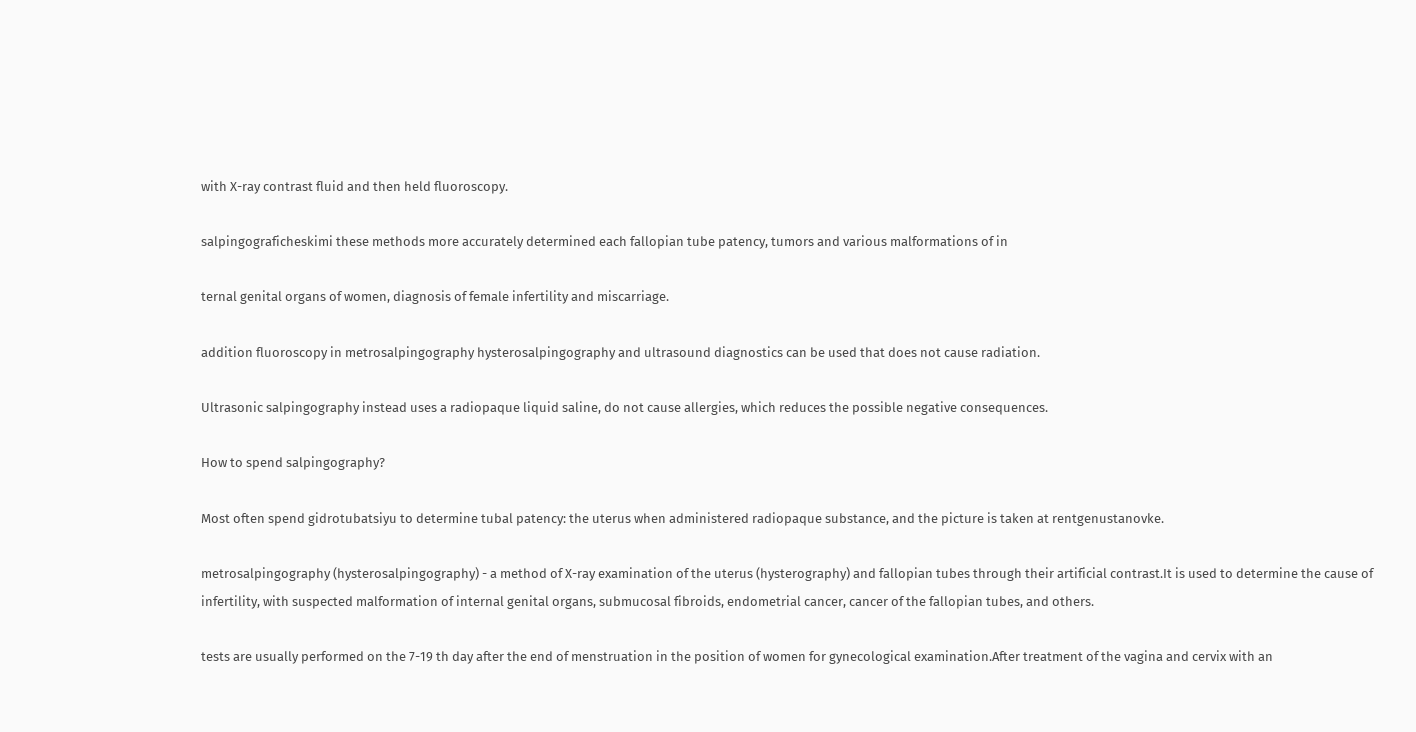with X-ray contrast fluid and then held fluoroscopy.

salpingograficheskimi these methods more accurately determined each fallopian tube patency, tumors and various malformations of in

ternal genital organs of women, diagnosis of female infertility and miscarriage.

addition fluoroscopy in metrosalpingography hysterosalpingography and ultrasound diagnostics can be used that does not cause radiation.

Ultrasonic salpingography instead uses a radiopaque liquid saline, do not cause allergies, which reduces the possible negative consequences.

How to spend salpingography?

Most often spend gidrotubatsiyu to determine tubal patency: the uterus when administered radiopaque substance, and the picture is taken at rentgenustanovke.

metrosalpingography (hysterosalpingography) - a method of X-ray examination of the uterus (hysterography) and fallopian tubes through their artificial contrast.It is used to determine the cause of infertility, with suspected malformation of internal genital organs, submucosal fibroids, endometrial cancer, cancer of the fallopian tubes, and others.

tests are usually performed on the 7-19 th day after the end of menstruation in the position of women for gynecological examination.After treatment of the vagina and cervix with an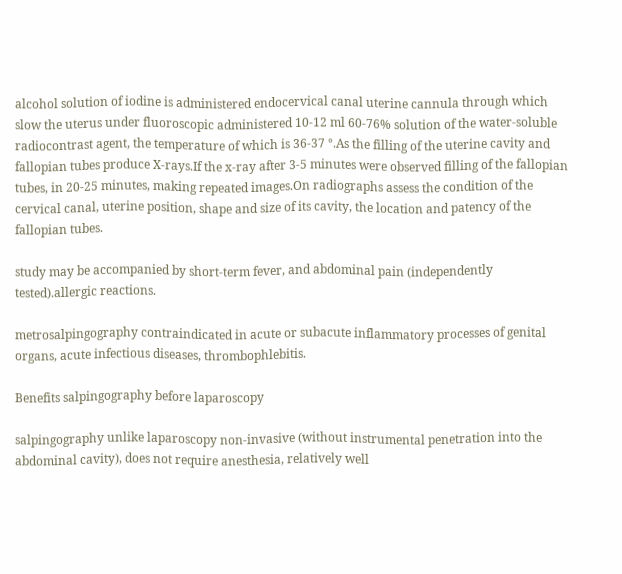alcohol solution of iodine is administered endocervical canal uterine cannula through which slow the uterus under fluoroscopic administered 10-12 ml 60-76% solution of the water-soluble radiocontrast agent, the temperature of which is 36-37 °.As the filling of the uterine cavity and fallopian tubes produce X-rays.If the x-ray after 3-5 minutes were observed filling of the fallopian tubes, in 20-25 minutes, making repeated images.On radiographs assess the condition of the cervical canal, uterine position, shape and size of its cavity, the location and patency of the fallopian tubes.

study may be accompanied by short-term fever, and abdominal pain (independently tested).allergic reactions.

metrosalpingography contraindicated in acute or subacute inflammatory processes of genital organs, acute infectious diseases, thrombophlebitis.

Benefits salpingography before laparoscopy

salpingography unlike laparoscopy non-invasive (without instrumental penetration into the abdominal cavity), does not require anesthesia, relatively well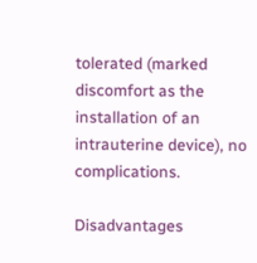tolerated (marked discomfort as the installation of an intrauterine device), no complications.

Disadvantages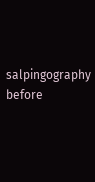salpingography before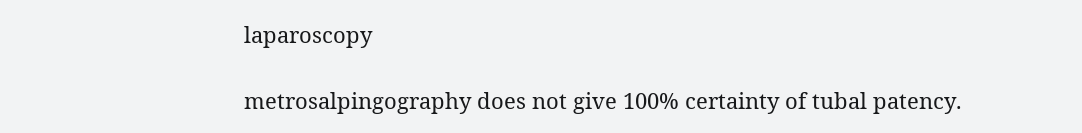laparoscopy

metrosalpingography does not give 100% certainty of tubal patency.